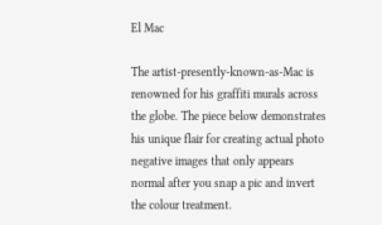El Mac

The artist-presently-known-as-Mac is renowned for his graffiti murals across the globe. The piece below demonstrates his unique flair for creating actual photo negative images that only appears normal after you snap a pic and invert the colour treatment.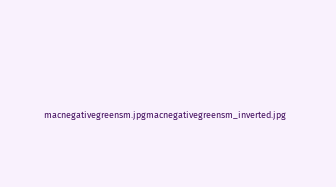macnegativegreensm.jpgmacnegativegreensm_inverted.jpg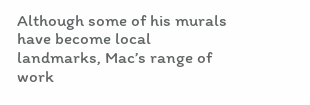Although some of his murals have become local landmarks, Mac’s range of work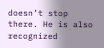doesn’t stop there. He is also recognized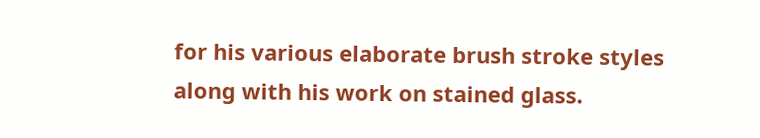for his various elaborate brush stroke styles along with his work on stained glass.